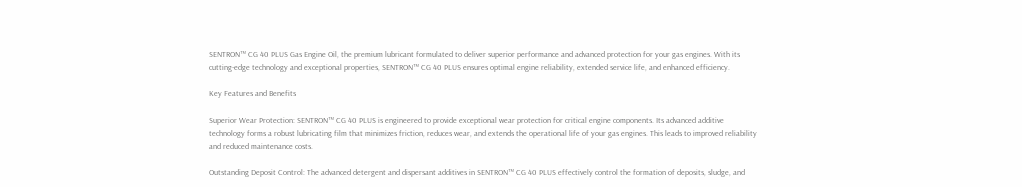SENTRON™ CG 40 PLUS Gas Engine Oil, the premium lubricant formulated to deliver superior performance and advanced protection for your gas engines. With its cutting-edge technology and exceptional properties, SENTRON™ CG 40 PLUS ensures optimal engine reliability, extended service life, and enhanced efficiency.

Key Features and Benefits

Superior Wear Protection: SENTRON™ CG 40 PLUS is engineered to provide exceptional wear protection for critical engine components. Its advanced additive technology forms a robust lubricating film that minimizes friction, reduces wear, and extends the operational life of your gas engines. This leads to improved reliability and reduced maintenance costs.

Outstanding Deposit Control: The advanced detergent and dispersant additives in SENTRON™ CG 40 PLUS effectively control the formation of deposits, sludge, and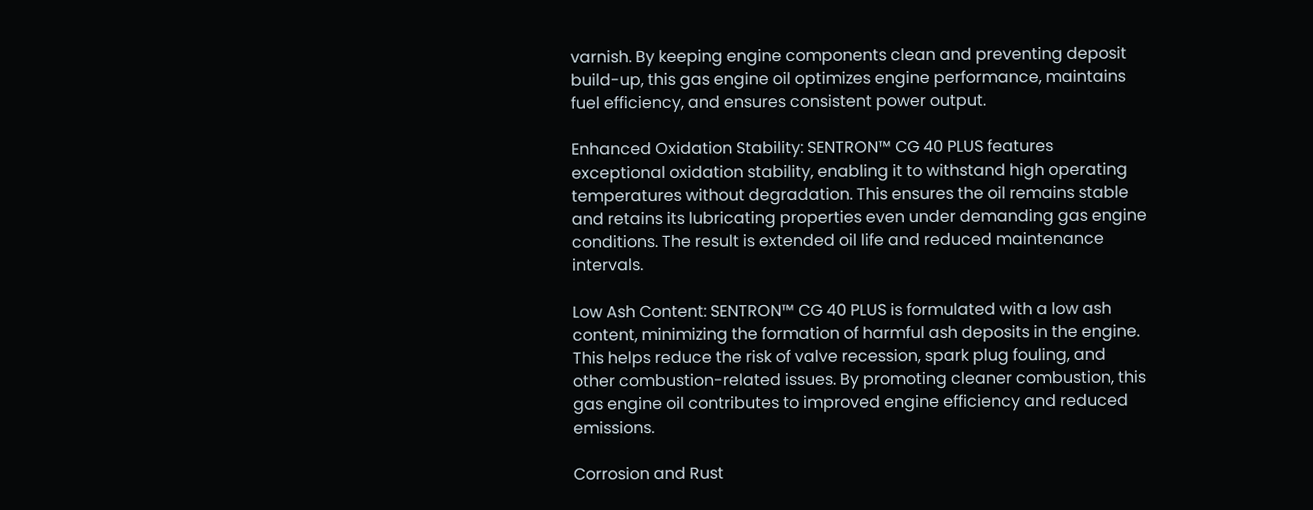varnish. By keeping engine components clean and preventing deposit build-up, this gas engine oil optimizes engine performance, maintains fuel efficiency, and ensures consistent power output.

Enhanced Oxidation Stability: SENTRON™ CG 40 PLUS features exceptional oxidation stability, enabling it to withstand high operating temperatures without degradation. This ensures the oil remains stable and retains its lubricating properties even under demanding gas engine conditions. The result is extended oil life and reduced maintenance intervals.

Low Ash Content: SENTRON™ CG 40 PLUS is formulated with a low ash content, minimizing the formation of harmful ash deposits in the engine. This helps reduce the risk of valve recession, spark plug fouling, and other combustion-related issues. By promoting cleaner combustion, this gas engine oil contributes to improved engine efficiency and reduced emissions.

Corrosion and Rust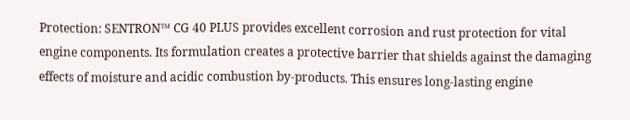Protection: SENTRON™ CG 40 PLUS provides excellent corrosion and rust protection for vital engine components. Its formulation creates a protective barrier that shields against the damaging effects of moisture and acidic combustion by-products. This ensures long-lasting engine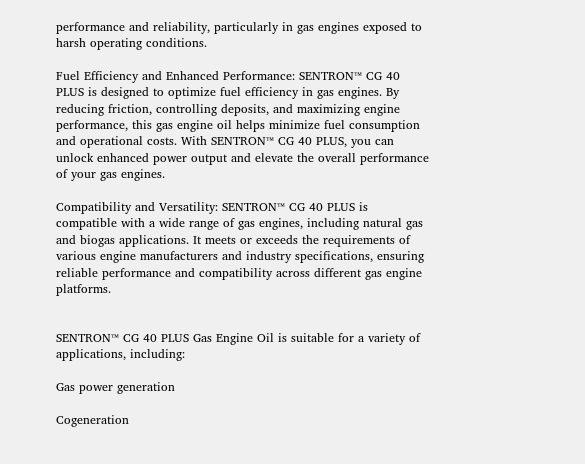performance and reliability, particularly in gas engines exposed to harsh operating conditions.

Fuel Efficiency and Enhanced Performance: SENTRON™ CG 40 PLUS is designed to optimize fuel efficiency in gas engines. By reducing friction, controlling deposits, and maximizing engine performance, this gas engine oil helps minimize fuel consumption and operational costs. With SENTRON™ CG 40 PLUS, you can unlock enhanced power output and elevate the overall performance of your gas engines.

Compatibility and Versatility: SENTRON™ CG 40 PLUS is compatible with a wide range of gas engines, including natural gas and biogas applications. It meets or exceeds the requirements of various engine manufacturers and industry specifications, ensuring reliable performance and compatibility across different gas engine platforms.


SENTRON™ CG 40 PLUS Gas Engine Oil is suitable for a variety of applications, including:

Gas power generation

Cogeneration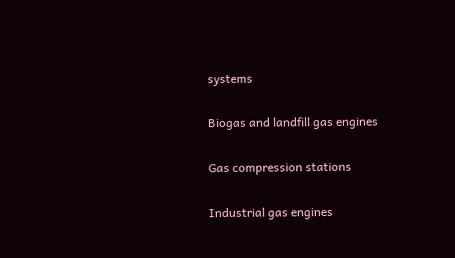systems

Biogas and landfill gas engines

Gas compression stations

Industrial gas engines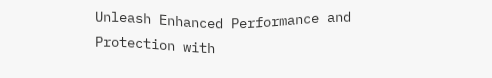Unleash Enhanced Performance and Protection with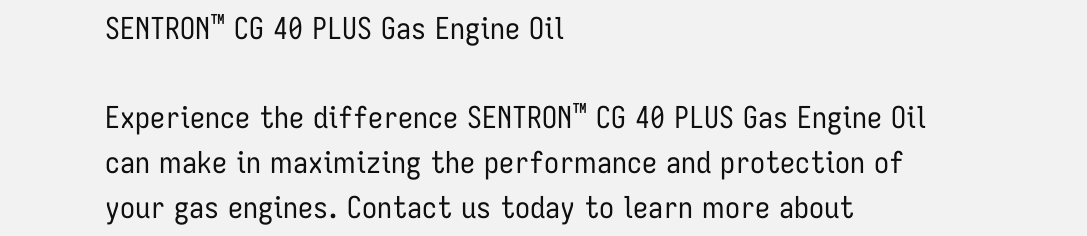SENTRON™ CG 40 PLUS Gas Engine Oil

Experience the difference SENTRON™ CG 40 PLUS Gas Engine Oil can make in maximizing the performance and protection of your gas engines. Contact us today to learn more about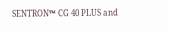SENTRON™ CG 40 PLUS and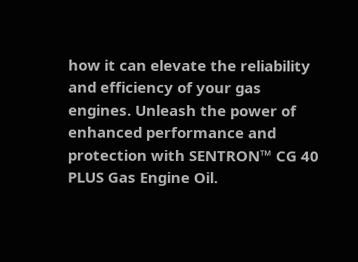how it can elevate the reliability and efficiency of your gas engines. Unleash the power of enhanced performance and protection with SENTRON™ CG 40 PLUS Gas Engine Oil.